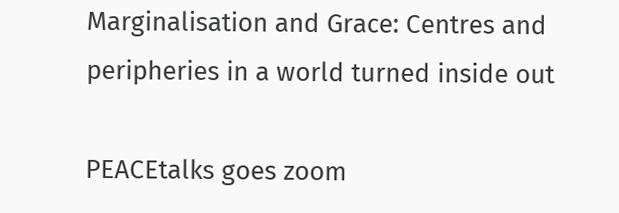Marginalisation and Grace: Centres and peripheries in a world turned inside out

PEACEtalks goes zoom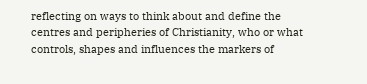reflecting on ways to think about and define the centres and peripheries of Christianity, who or what controls, shapes and influences the markers of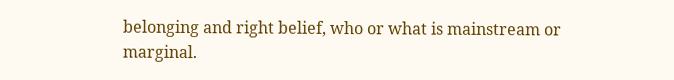belonging and right belief, who or what is mainstream or marginal.